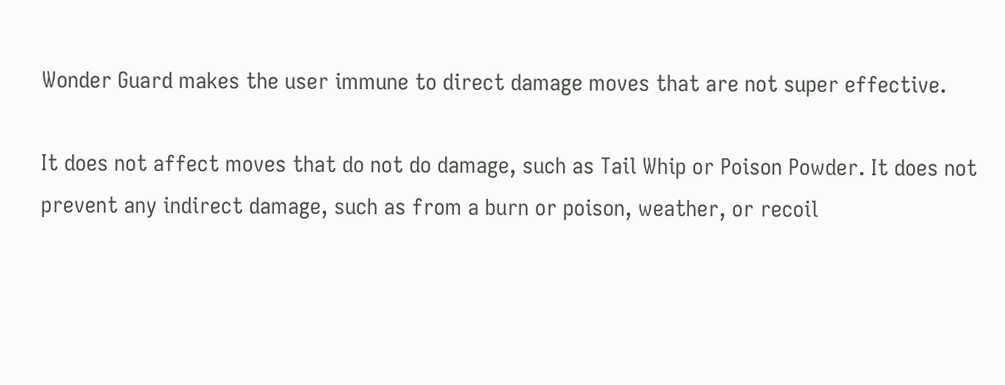Wonder Guard makes the user immune to direct damage moves that are not super effective.

It does not affect moves that do not do damage, such as Tail Whip or Poison Powder. It does not prevent any indirect damage, such as from a burn or poison, weather, or recoil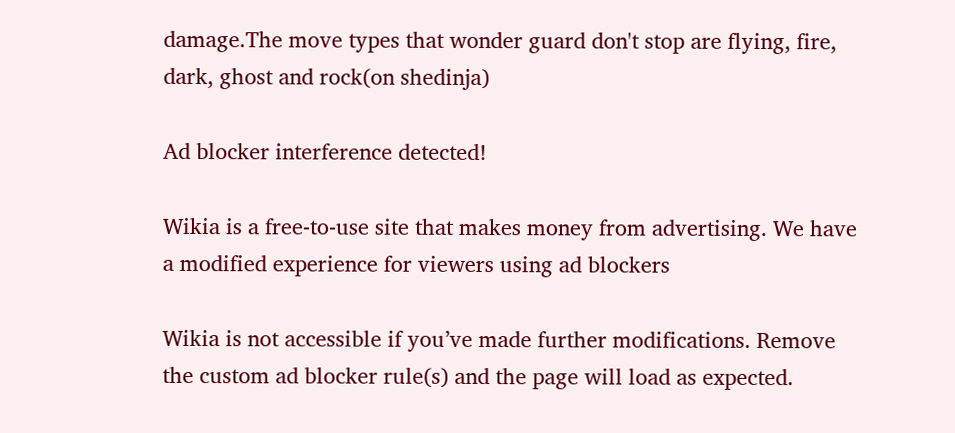damage.The move types that wonder guard don't stop are flying, fire, dark, ghost and rock(on shedinja)

Ad blocker interference detected!

Wikia is a free-to-use site that makes money from advertising. We have a modified experience for viewers using ad blockers

Wikia is not accessible if you’ve made further modifications. Remove the custom ad blocker rule(s) and the page will load as expected.